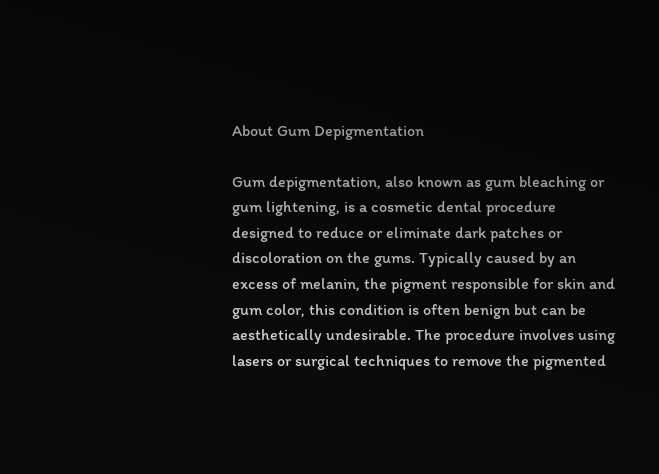About Gum Depigmentation

Gum depigmentation, also known as gum bleaching or gum lightening, is a cosmetic dental procedure designed to reduce or eliminate dark patches or discoloration on the gums. Typically caused by an excess of melanin, the pigment responsible for skin and gum color, this condition is often benign but can be aesthetically undesirable. The procedure involves using lasers or surgical techniques to remove the pigmented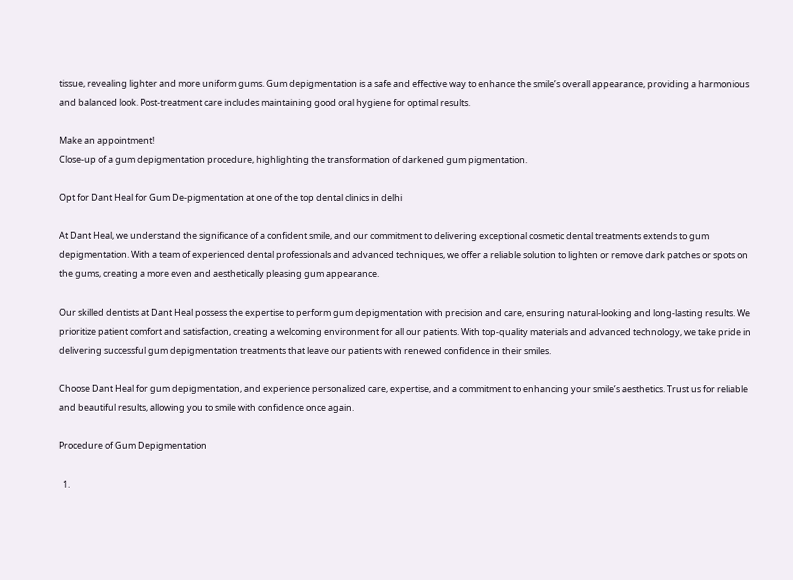tissue, revealing lighter and more uniform gums. Gum depigmentation is a safe and effective way to enhance the smile’s overall appearance, providing a harmonious and balanced look. Post-treatment care includes maintaining good oral hygiene for optimal results.

Make an appointment!
Close-up of a gum depigmentation procedure, highlighting the transformation of darkened gum pigmentation.

Opt for Dant Heal for Gum De-pigmentation at one of the top dental clinics in delhi

At Dant Heal, we understand the significance of a confident smile, and our commitment to delivering exceptional cosmetic dental treatments extends to gum depigmentation. With a team of experienced dental professionals and advanced techniques, we offer a reliable solution to lighten or remove dark patches or spots on the gums, creating a more even and aesthetically pleasing gum appearance.

Our skilled dentists at Dant Heal possess the expertise to perform gum depigmentation with precision and care, ensuring natural-looking and long-lasting results. We prioritize patient comfort and satisfaction, creating a welcoming environment for all our patients. With top-quality materials and advanced technology, we take pride in delivering successful gum depigmentation treatments that leave our patients with renewed confidence in their smiles.

Choose Dant Heal for gum depigmentation, and experience personalized care, expertise, and a commitment to enhancing your smile’s aesthetics. Trust us for reliable and beautiful results, allowing you to smile with confidence once again.

Procedure of Gum Depigmentation

  1.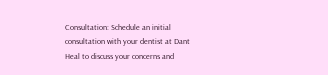Consultation: Schedule an initial consultation with your dentist at Dant Heal to discuss your concerns and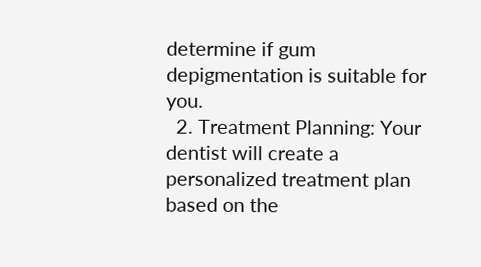determine if gum depigmentation is suitable for you.
  2. Treatment Planning: Your dentist will create a personalized treatment plan based on the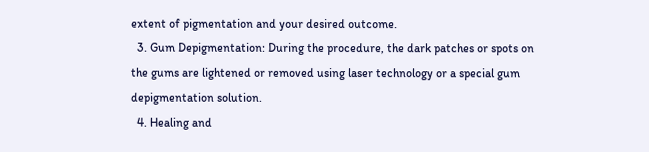extent of pigmentation and your desired outcome.
  3. Gum Depigmentation: During the procedure, the dark patches or spots on the gums are lightened or removed using laser technology or a special gum depigmentation solution.
  4. Healing and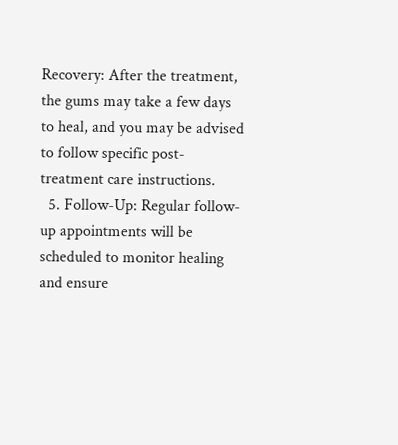Recovery: After the treatment, the gums may take a few days to heal, and you may be advised to follow specific post-treatment care instructions.
  5. Follow-Up: Regular follow-up appointments will be scheduled to monitor healing and ensure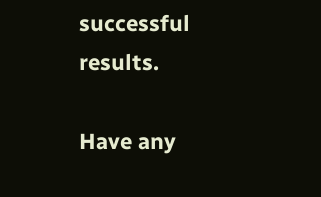successful results.

Have any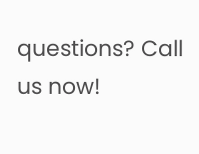questions? Call us now!